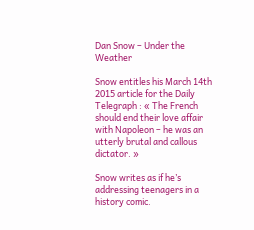Dan Snow – Under the Weather

Snow entitles his March 14th 2015 article for the Daily Telegraph : « The French should end their love affair with Napoleon – he was an utterly brutal and callous dictator. »

Snow writes as if he’s addressing teenagers in a history comic.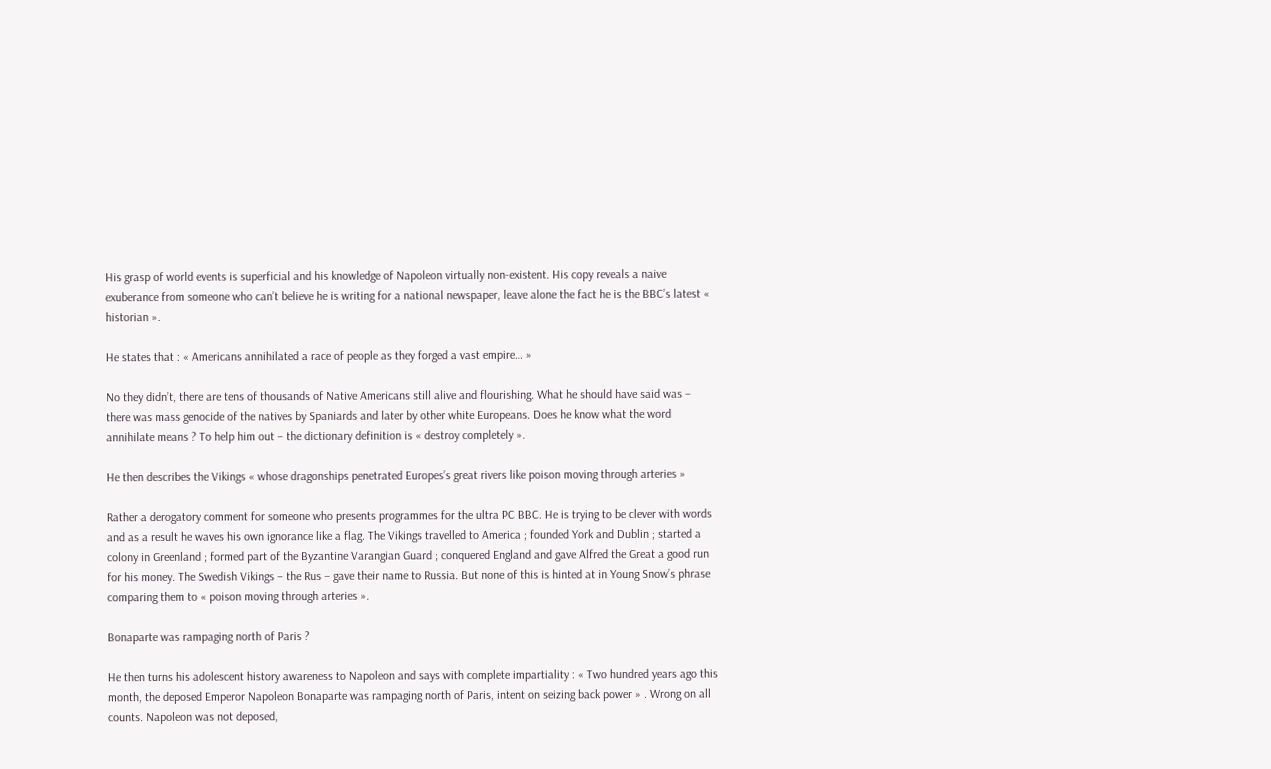His grasp of world events is superficial and his knowledge of Napoleon virtually non-existent. His copy reveals a naive exuberance from someone who can’t believe he is writing for a national newspaper, leave alone the fact he is the BBC’s latest « historian ».

He states that : « Americans annihilated a race of people as they forged a vast empire… »

No they didn’t, there are tens of thousands of Native Americans still alive and flourishing. What he should have said was – there was mass genocide of the natives by Spaniards and later by other white Europeans. Does he know what the word annihilate means ? To help him out – the dictionary definition is « destroy completely ».

He then describes the Vikings « whose dragonships penetrated Europes’s great rivers like poison moving through arteries »

Rather a derogatory comment for someone who presents programmes for the ultra PC BBC. He is trying to be clever with words and as a result he waves his own ignorance like a flag. The Vikings travelled to America ; founded York and Dublin ; started a colony in Greenland ; formed part of the Byzantine Varangian Guard ; conquered England and gave Alfred the Great a good run for his money. The Swedish Vikings – the Rus – gave their name to Russia. But none of this is hinted at in Young Snow’s phrase comparing them to « poison moving through arteries ».

Bonaparte was rampaging north of Paris ?

He then turns his adolescent history awareness to Napoleon and says with complete impartiality : « Two hundred years ago this month, the deposed Emperor Napoleon Bonaparte was rampaging north of Paris, intent on seizing back power » . Wrong on all counts. Napoleon was not deposed,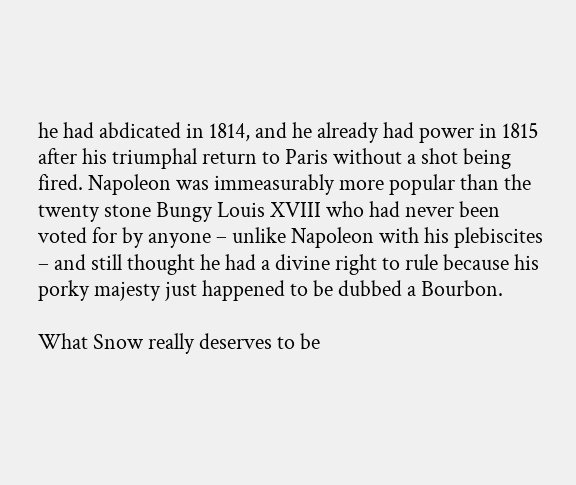he had abdicated in 1814, and he already had power in 1815 after his triumphal return to Paris without a shot being fired. Napoleon was immeasurably more popular than the twenty stone Bungy Louis XVIII who had never been voted for by anyone – unlike Napoleon with his plebiscites – and still thought he had a divine right to rule because his porky majesty just happened to be dubbed a Bourbon.

What Snow really deserves to be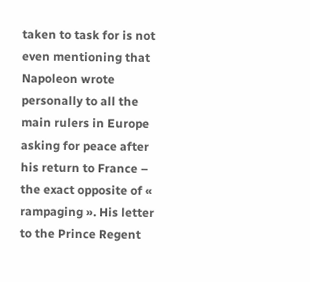taken to task for is not even mentioning that Napoleon wrote personally to all the main rulers in Europe asking for peace after his return to France – the exact opposite of « rampaging ». His letter to the Prince Regent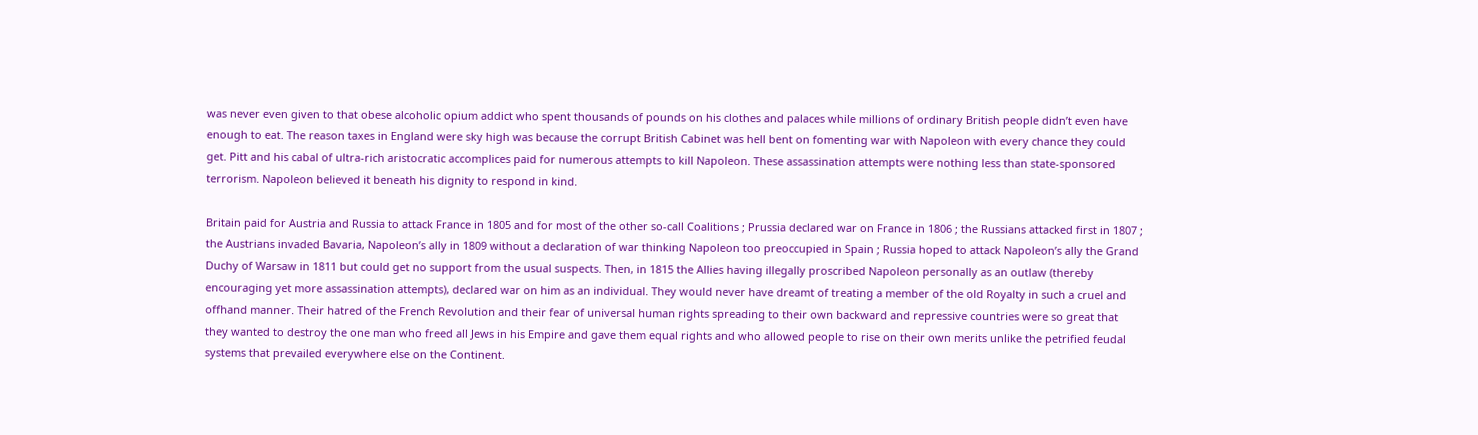was never even given to that obese alcoholic opium addict who spent thousands of pounds on his clothes and palaces while millions of ordinary British people didn’t even have enough to eat. The reason taxes in England were sky high was because the corrupt British Cabinet was hell bent on fomenting war with Napoleon with every chance they could get. Pitt and his cabal of ultra-rich aristocratic accomplices paid for numerous attempts to kill Napoleon. These assassination attempts were nothing less than state-sponsored terrorism. Napoleon believed it beneath his dignity to respond in kind.

Britain paid for Austria and Russia to attack France in 1805 and for most of the other so-call Coalitions ; Prussia declared war on France in 1806 ; the Russians attacked first in 1807 ; the Austrians invaded Bavaria, Napoleon’s ally in 1809 without a declaration of war thinking Napoleon too preoccupied in Spain ; Russia hoped to attack Napoleon’s ally the Grand Duchy of Warsaw in 1811 but could get no support from the usual suspects. Then, in 1815 the Allies having illegally proscribed Napoleon personally as an outlaw (thereby encouraging yet more assassination attempts), declared war on him as an individual. They would never have dreamt of treating a member of the old Royalty in such a cruel and offhand manner. Their hatred of the French Revolution and their fear of universal human rights spreading to their own backward and repressive countries were so great that they wanted to destroy the one man who freed all Jews in his Empire and gave them equal rights and who allowed people to rise on their own merits unlike the petrified feudal systems that prevailed everywhere else on the Continent.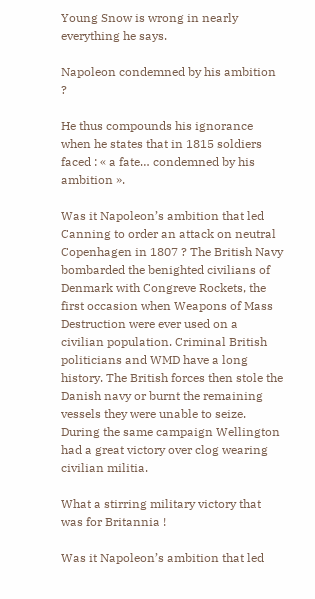Young Snow is wrong in nearly everything he says.

Napoleon condemned by his ambition ?

He thus compounds his ignorance when he states that in 1815 soldiers faced : « a fate… condemned by his ambition ».

Was it Napoleon’s ambition that led Canning to order an attack on neutral Copenhagen in 1807 ? The British Navy bombarded the benighted civilians of Denmark with Congreve Rockets, the first occasion when Weapons of Mass Destruction were ever used on a civilian population. Criminal British politicians and WMD have a long history. The British forces then stole the Danish navy or burnt the remaining vessels they were unable to seize. During the same campaign Wellington had a great victory over clog wearing civilian militia.

What a stirring military victory that was for Britannia !

Was it Napoleon’s ambition that led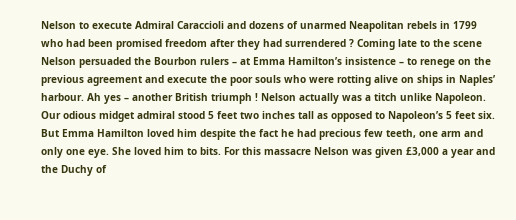Nelson to execute Admiral Caraccioli and dozens of unarmed Neapolitan rebels in 1799 who had been promised freedom after they had surrendered ? Coming late to the scene Nelson persuaded the Bourbon rulers – at Emma Hamilton’s insistence – to renege on the previous agreement and execute the poor souls who were rotting alive on ships in Naples’ harbour. Ah yes – another British triumph ! Nelson actually was a titch unlike Napoleon. Our odious midget admiral stood 5 feet two inches tall as opposed to Napoleon’s 5 feet six. But Emma Hamilton loved him despite the fact he had precious few teeth, one arm and only one eye. She loved him to bits. For this massacre Nelson was given £3,000 a year and the Duchy of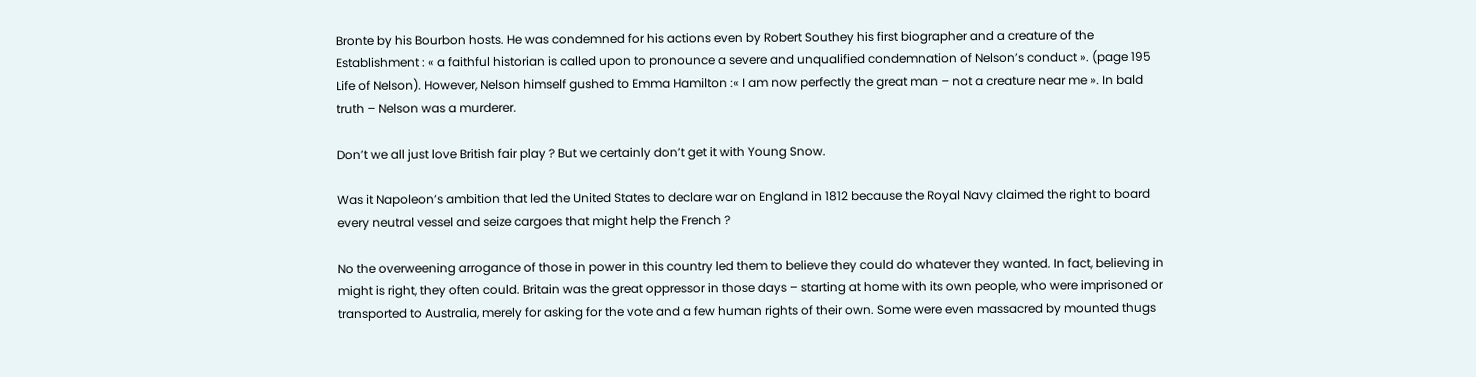Bronte by his Bourbon hosts. He was condemned for his actions even by Robert Southey his first biographer and a creature of the Establishment : « a faithful historian is called upon to pronounce a severe and unqualified condemnation of Nelson’s conduct ». (page 195 Life of Nelson). However, Nelson himself gushed to Emma Hamilton :« I am now perfectly the great man – not a creature near me ». In bald truth – Nelson was a murderer.

Don’t we all just love British fair play ? But we certainly don’t get it with Young Snow.

Was it Napoleon’s ambition that led the United States to declare war on England in 1812 because the Royal Navy claimed the right to board every neutral vessel and seize cargoes that might help the French ?

No the overweening arrogance of those in power in this country led them to believe they could do whatever they wanted. In fact, believing in might is right, they often could. Britain was the great oppressor in those days – starting at home with its own people, who were imprisoned or transported to Australia, merely for asking for the vote and a few human rights of their own. Some were even massacred by mounted thugs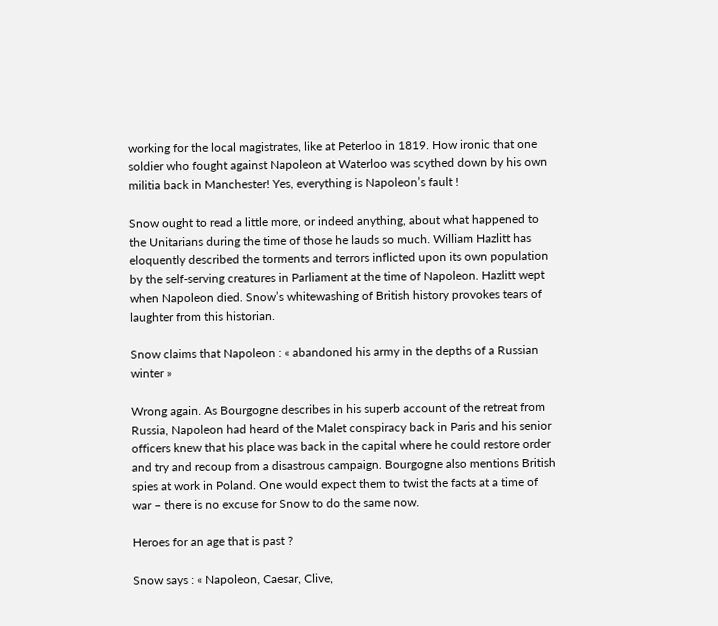working for the local magistrates, like at Peterloo in 1819. How ironic that one soldier who fought against Napoleon at Waterloo was scythed down by his own militia back in Manchester! Yes, everything is Napoleon’s fault !

Snow ought to read a little more, or indeed anything, about what happened to the Unitarians during the time of those he lauds so much. William Hazlitt has eloquently described the torments and terrors inflicted upon its own population by the self-serving creatures in Parliament at the time of Napoleon. Hazlitt wept when Napoleon died. Snow’s whitewashing of British history provokes tears of laughter from this historian.

Snow claims that Napoleon : « abandoned his army in the depths of a Russian winter »

Wrong again. As Bourgogne describes in his superb account of the retreat from Russia, Napoleon had heard of the Malet conspiracy back in Paris and his senior officers knew that his place was back in the capital where he could restore order and try and recoup from a disastrous campaign. Bourgogne also mentions British spies at work in Poland. One would expect them to twist the facts at a time of war – there is no excuse for Snow to do the same now.

Heroes for an age that is past ?

Snow says : « Napoleon, Caesar, Clive,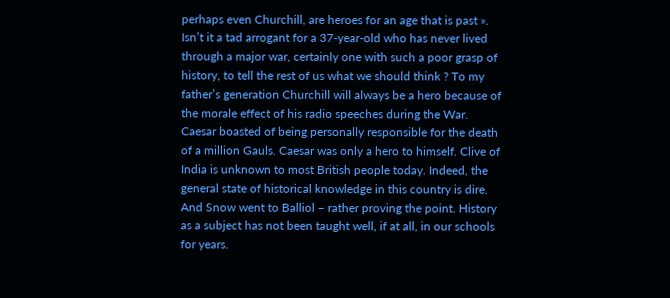perhaps even Churchill, are heroes for an age that is past ». Isn’t it a tad arrogant for a 37-year-old who has never lived through a major war, certainly one with such a poor grasp of history, to tell the rest of us what we should think ? To my father’s generation Churchill will always be a hero because of the morale effect of his radio speeches during the War. Caesar boasted of being personally responsible for the death of a million Gauls. Caesar was only a hero to himself. Clive of India is unknown to most British people today. Indeed, the general state of historical knowledge in this country is dire. And Snow went to Balliol – rather proving the point. History as a subject has not been taught well, if at all, in our schools for years.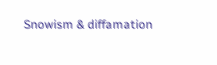Snowism & diffamation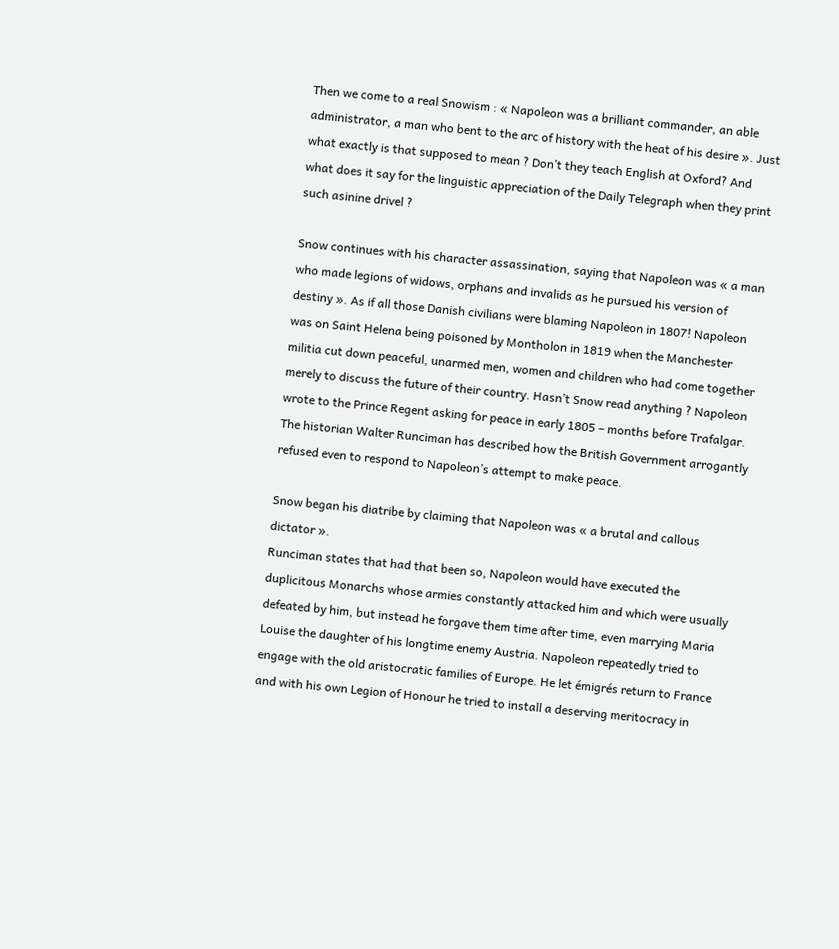Then we come to a real Snowism : « Napoleon was a brilliant commander, an able administrator, a man who bent to the arc of history with the heat of his desire ». Just what exactly is that supposed to mean ? Don’t they teach English at Oxford? And what does it say for the linguistic appreciation of the Daily Telegraph when they print such asinine drivel ?

Snow continues with his character assassination, saying that Napoleon was « a man who made legions of widows, orphans and invalids as he pursued his version of destiny ». As if all those Danish civilians were blaming Napoleon in 1807! Napoleon was on Saint Helena being poisoned by Montholon in 1819 when the Manchester militia cut down peaceful, unarmed men, women and children who had come together merely to discuss the future of their country. Hasn’t Snow read anything ? Napoleon wrote to the Prince Regent asking for peace in early 1805 – months before Trafalgar. The historian Walter Runciman has described how the British Government arrogantly refused even to respond to Napoleon’s attempt to make peace.

Snow began his diatribe by claiming that Napoleon was « a brutal and callous dictator ».
Runciman states that had that been so, Napoleon would have executed the duplicitous Monarchs whose armies constantly attacked him and which were usually defeated by him, but instead he forgave them time after time, even marrying Maria Louise the daughter of his longtime enemy Austria. Napoleon repeatedly tried to engage with the old aristocratic families of Europe. He let émigrés return to France and with his own Legion of Honour he tried to install a deserving meritocracy in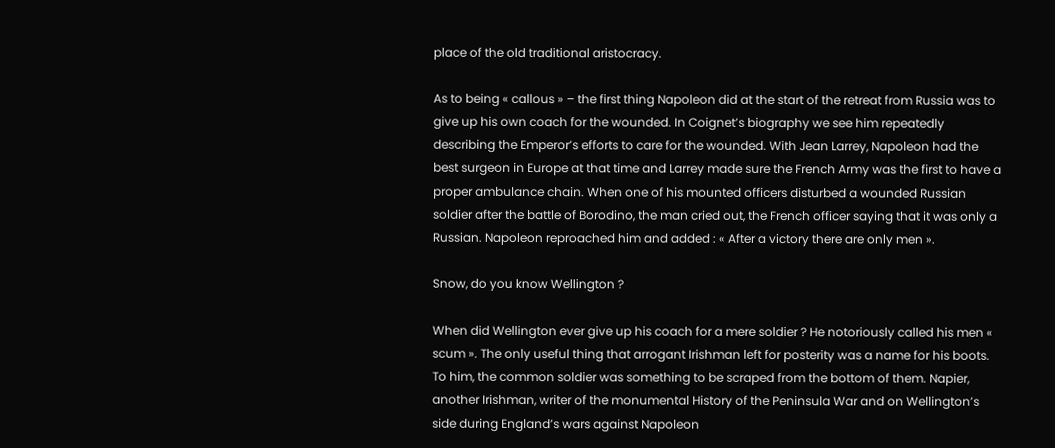place of the old traditional aristocracy.

As to being « callous » – the first thing Napoleon did at the start of the retreat from Russia was to give up his own coach for the wounded. In Coignet’s biography we see him repeatedly describing the Emperor’s efforts to care for the wounded. With Jean Larrey, Napoleon had the best surgeon in Europe at that time and Larrey made sure the French Army was the first to have a proper ambulance chain. When one of his mounted officers disturbed a wounded Russian soldier after the battle of Borodino, the man cried out, the French officer saying that it was only a Russian. Napoleon reproached him and added : « After a victory there are only men ».

Snow, do you know Wellington ?

When did Wellington ever give up his coach for a mere soldier ? He notoriously called his men « scum ». The only useful thing that arrogant Irishman left for posterity was a name for his boots. To him, the common soldier was something to be scraped from the bottom of them. Napier, another Irishman, writer of the monumental History of the Peninsula War and on Wellington’s side during England’s wars against Napoleon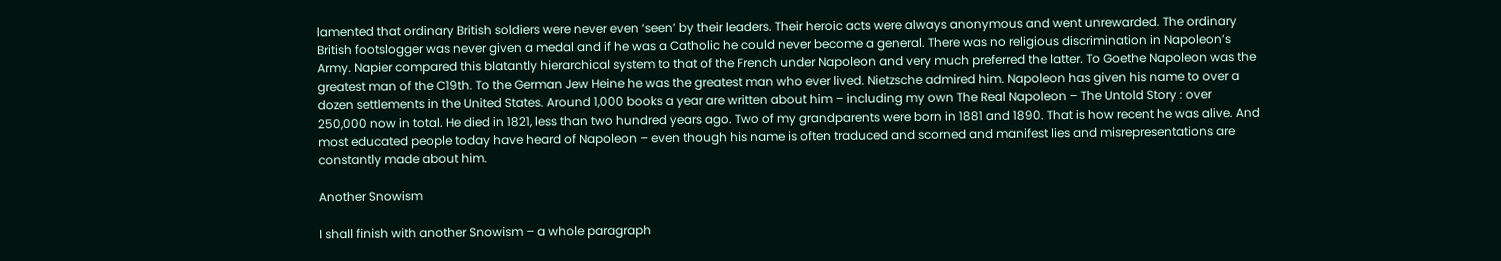lamented that ordinary British soldiers were never even ‘seen’ by their leaders. Their heroic acts were always anonymous and went unrewarded. The ordinary British footslogger was never given a medal and if he was a Catholic he could never become a general. There was no religious discrimination in Napoleon’s Army. Napier compared this blatantly hierarchical system to that of the French under Napoleon and very much preferred the latter. To Goethe Napoleon was the greatest man of the C19th. To the German Jew Heine he was the greatest man who ever lived. Nietzsche admired him. Napoleon has given his name to over a dozen settlements in the United States. Around 1,000 books a year are written about him – including my own The Real Napoleon – The Untold Story : over 250,000 now in total. He died in 1821, less than two hundred years ago. Two of my grandparents were born in 1881 and 1890. That is how recent he was alive. And most educated people today have heard of Napoleon – even though his name is often traduced and scorned and manifest lies and misrepresentations are constantly made about him.

Another Snowism

I shall finish with another Snowism – a whole paragraph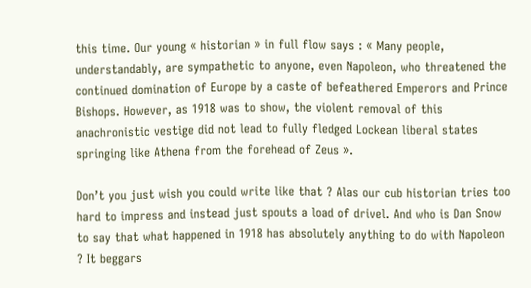this time. Our young « historian » in full flow says : « Many people, understandably, are sympathetic to anyone, even Napoleon, who threatened the continued domination of Europe by a caste of befeathered Emperors and Prince Bishops. However, as 1918 was to show, the violent removal of this anachronistic vestige did not lead to fully fledged Lockean liberal states springing like Athena from the forehead of Zeus ».

Don’t you just wish you could write like that ? Alas our cub historian tries too hard to impress and instead just spouts a load of drivel. And who is Dan Snow to say that what happened in 1918 has absolutely anything to do with Napoleon ? It beggars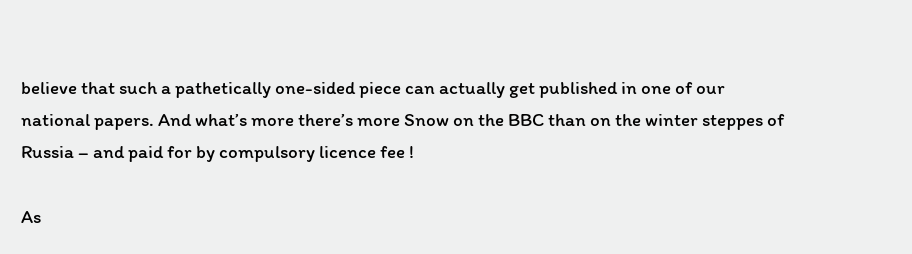believe that such a pathetically one-sided piece can actually get published in one of our national papers. And what’s more there’s more Snow on the BBC than on the winter steppes of Russia – and paid for by compulsory licence fee !

As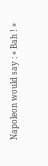Napoleon would say : « Bah ! »